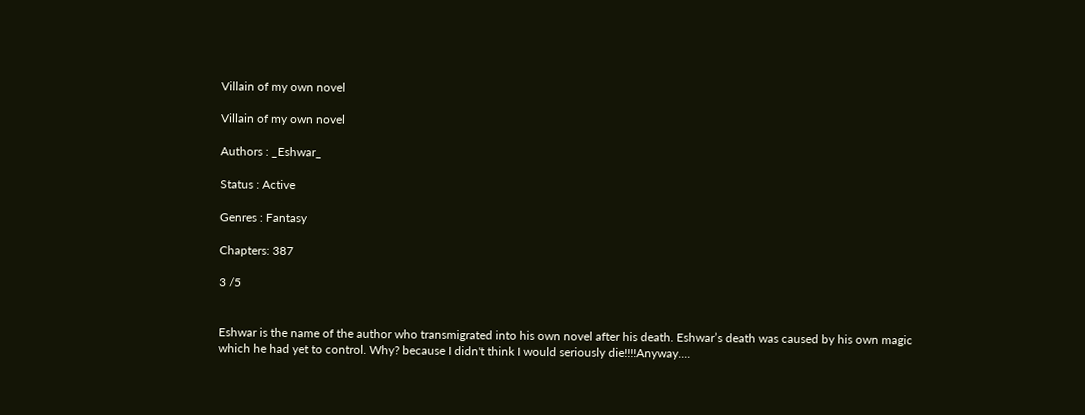Villain of my own novel

Villain of my own novel

Authors : _Eshwar_

Status : Active

Genres : Fantasy

Chapters: 387

3 /5


Eshwar is the name of the author who transmigrated into his own novel after his death. Eshwar’s death was caused by his own magic which he had yet to control. Why? because I didn't think I would seriously die!!!!Anyway....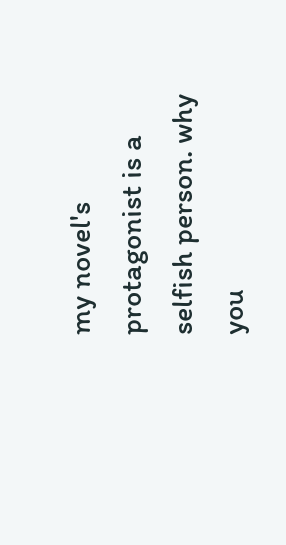my novel's protagonist is a selfish person. why you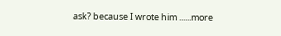ask? because I wrote him ......more